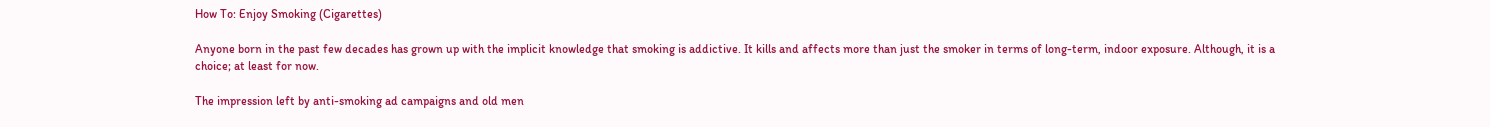How To: Enjoy Smoking (Cigarettes)

Anyone born in the past few decades has grown up with the implicit knowledge that smoking is addictive. It kills and affects more than just the smoker in terms of long-term, indoor exposure. Although, it is a choice; at least for now.

The impression left by anti-smoking ad campaigns and old men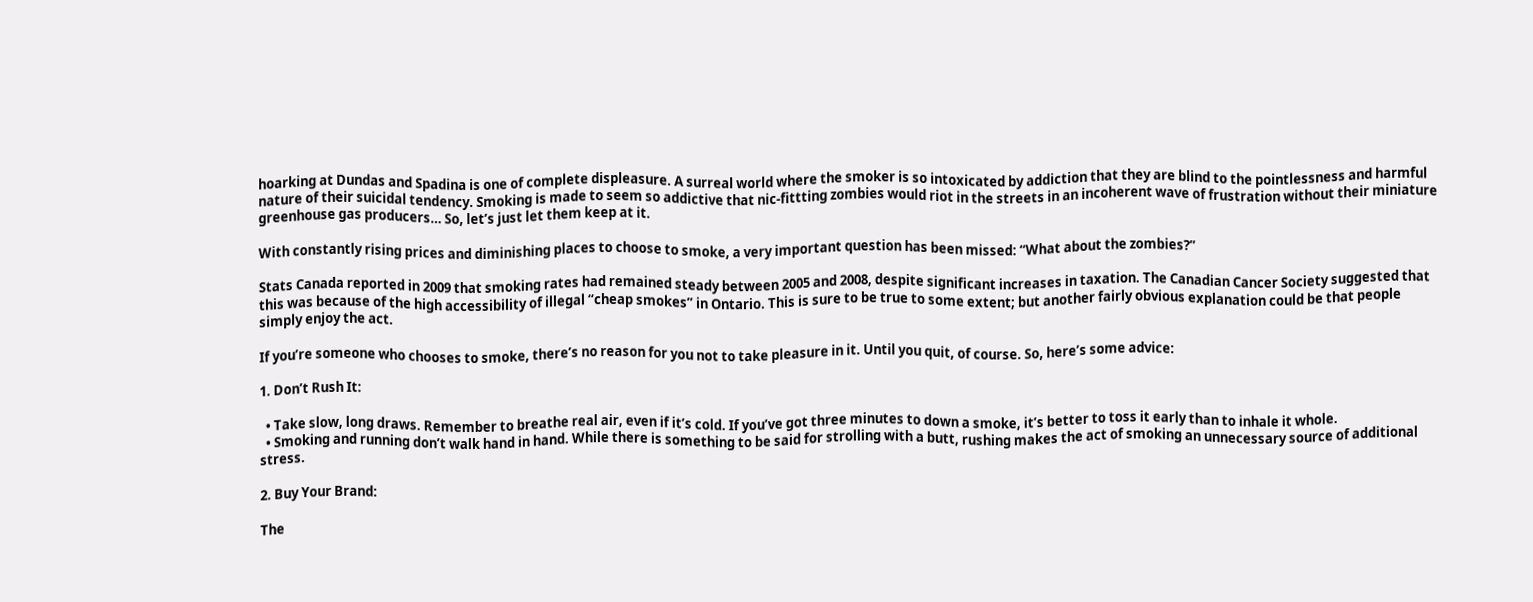hoarking at Dundas and Spadina is one of complete displeasure. A surreal world where the smoker is so intoxicated by addiction that they are blind to the pointlessness and harmful nature of their suicidal tendency. Smoking is made to seem so addictive that nic-fittting zombies would riot in the streets in an incoherent wave of frustration without their miniature greenhouse gas producers… So, let’s just let them keep at it.

With constantly rising prices and diminishing places to choose to smoke, a very important question has been missed: “What about the zombies?”

Stats Canada reported in 2009 that smoking rates had remained steady between 2005 and 2008, despite significant increases in taxation. The Canadian Cancer Society suggested that this was because of the high accessibility of illegal “cheap smokes” in Ontario. This is sure to be true to some extent; but another fairly obvious explanation could be that people simply enjoy the act.

If you’re someone who chooses to smoke, there’s no reason for you not to take pleasure in it. Until you quit, of course. So, here’s some advice:

1. Don’t Rush It:

  • Take slow, long draws. Remember to breathe real air, even if it’s cold. If you’ve got three minutes to down a smoke, it’s better to toss it early than to inhale it whole.
  • Smoking and running don’t walk hand in hand. While there is something to be said for strolling with a butt, rushing makes the act of smoking an unnecessary source of additional stress.

2. Buy Your Brand:

The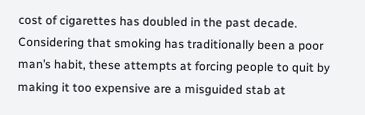cost of cigarettes has doubled in the past decade. Considering that smoking has traditionally been a poor man’s habit, these attempts at forcing people to quit by making it too expensive are a misguided stab at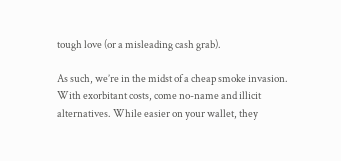tough love (or a misleading cash grab).

As such, we’re in the midst of a cheap smoke invasion. With exorbitant costs, come no-name and illicit alternatives. While easier on your wallet, they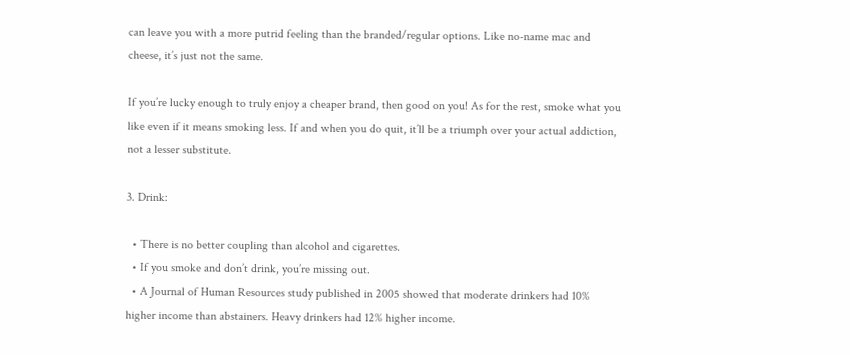can leave you with a more putrid feeling than the branded/regular options. Like no-name mac and cheese, it’s just not the same.

If you’re lucky enough to truly enjoy a cheaper brand, then good on you! As for the rest, smoke what you like even if it means smoking less. If and when you do quit, it’ll be a triumph over your actual addiction, not a lesser substitute.

3. Drink:

  • There is no better coupling than alcohol and cigarettes.
  • If you smoke and don’t drink, you’re missing out.
  • A Journal of Human Resources study published in 2005 showed that moderate drinkers had 10% higher income than abstainers. Heavy drinkers had 12% higher income.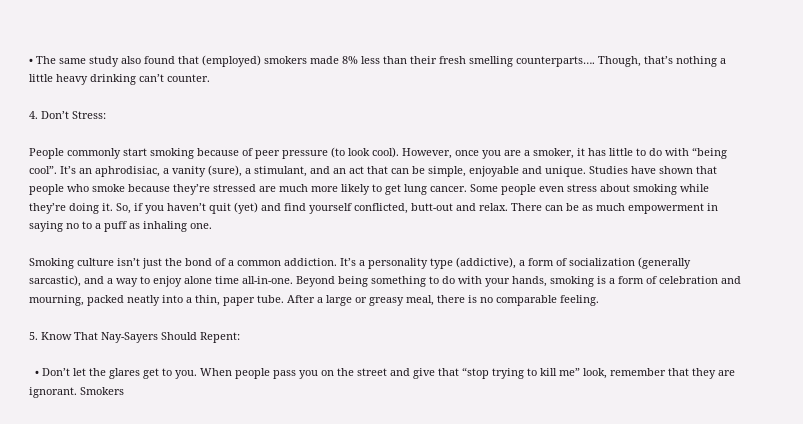• The same study also found that (employed) smokers made 8% less than their fresh smelling counterparts…. Though, that’s nothing a little heavy drinking can’t counter.

4. Don’t Stress:

People commonly start smoking because of peer pressure (to look cool). However, once you are a smoker, it has little to do with “being cool”. It’s an aphrodisiac, a vanity (sure), a stimulant, and an act that can be simple, enjoyable and unique. Studies have shown that people who smoke because they’re stressed are much more likely to get lung cancer. Some people even stress about smoking while they’re doing it. So, if you haven’t quit (yet) and find yourself conflicted, butt-out and relax. There can be as much empowerment in saying no to a puff as inhaling one.

Smoking culture isn’t just the bond of a common addiction. It’s a personality type (addictive), a form of socialization (generally sarcastic), and a way to enjoy alone time all-in-one. Beyond being something to do with your hands, smoking is a form of celebration and mourning, packed neatly into a thin, paper tube. After a large or greasy meal, there is no comparable feeling.

5. Know That Nay-Sayers Should Repent:

  • Don’t let the glares get to you. When people pass you on the street and give that “stop trying to kill me” look, remember that they are ignorant. Smokers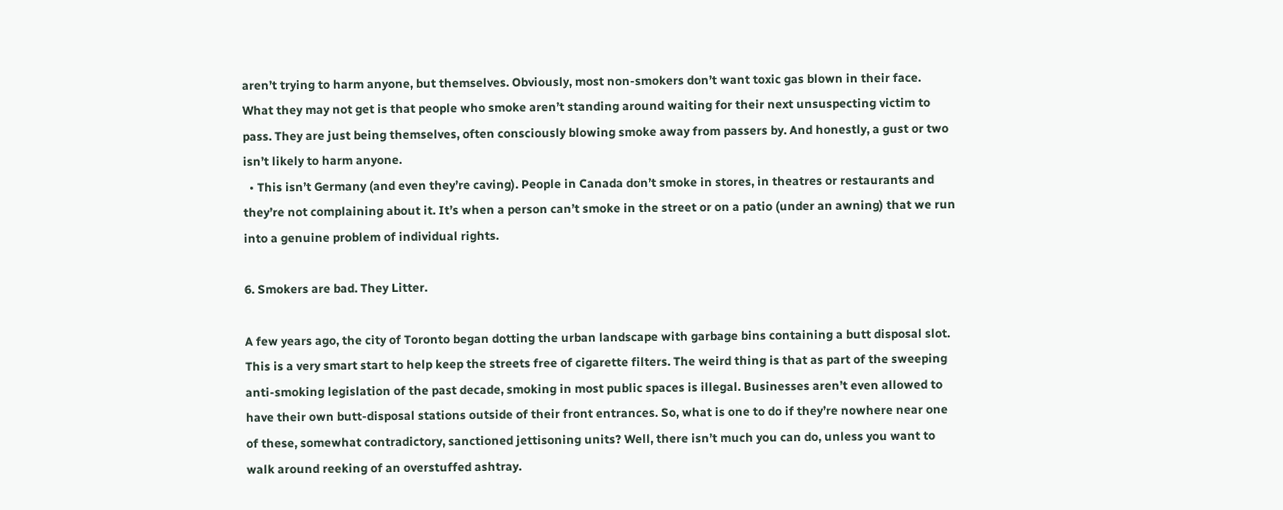aren’t trying to harm anyone, but themselves. Obviously, most non-smokers don’t want toxic gas blown in their face. What they may not get is that people who smoke aren’t standing around waiting for their next unsuspecting victim to pass. They are just being themselves, often consciously blowing smoke away from passers by. And honestly, a gust or two isn’t likely to harm anyone.
  • This isn’t Germany (and even they’re caving). People in Canada don’t smoke in stores, in theatres or restaurants and they’re not complaining about it. It’s when a person can’t smoke in the street or on a patio (under an awning) that we run into a genuine problem of individual rights.

6. Smokers are bad. They Litter.

A few years ago, the city of Toronto began dotting the urban landscape with garbage bins containing a butt disposal slot. This is a very smart start to help keep the streets free of cigarette filters. The weird thing is that as part of the sweeping anti-smoking legislation of the past decade, smoking in most public spaces is illegal. Businesses aren’t even allowed to have their own butt-disposal stations outside of their front entrances. So, what is one to do if they’re nowhere near one of these, somewhat contradictory, sanctioned jettisoning units? Well, there isn’t much you can do, unless you want to walk around reeking of an overstuffed ashtray.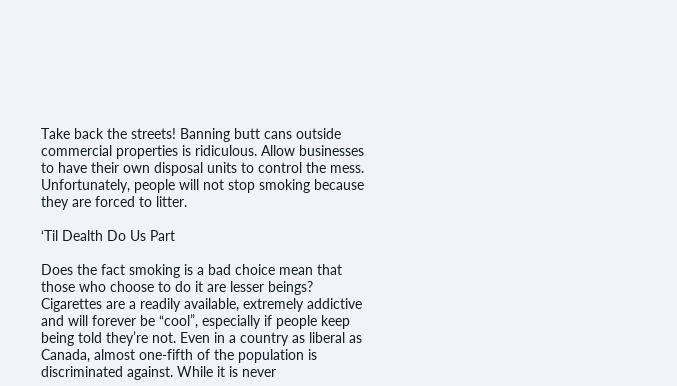Take back the streets! Banning butt cans outside commercial properties is ridiculous. Allow businesses to have their own disposal units to control the mess. Unfortunately, people will not stop smoking because they are forced to litter.

‘Til Dealth Do Us Part

Does the fact smoking is a bad choice mean that those who choose to do it are lesser beings? Cigarettes are a readily available, extremely addictive and will forever be “cool”, especially if people keep being told they’re not. Even in a country as liberal as Canada, almost one-fifth of the population is discriminated against. While it is never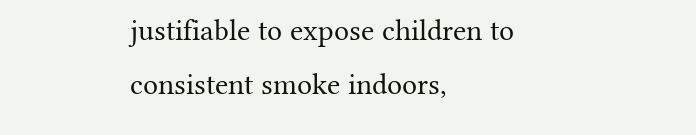justifiable to expose children to consistent smoke indoors,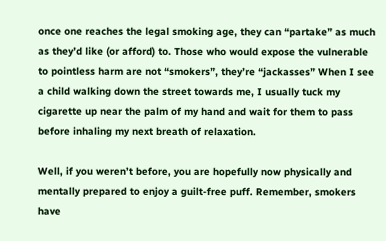once one reaches the legal smoking age, they can “partake” as much as they’d like (or afford) to. Those who would expose the vulnerable to pointless harm are not “smokers”, they’re “jackasses” When I see a child walking down the street towards me, I usually tuck my cigarette up near the palm of my hand and wait for them to pass before inhaling my next breath of relaxation.

Well, if you weren’t before, you are hopefully now physically and mentally prepared to enjoy a guilt-free puff. Remember, smokers have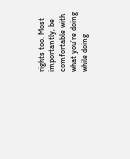rights too. Most importantly, be comfortable with what you’re doing while doing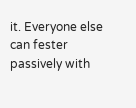it. Everyone else can fester passively with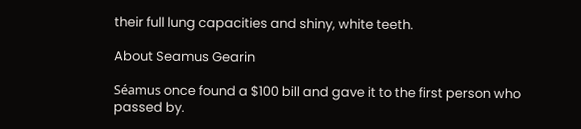their full lung capacities and shiny, white teeth.

About Seamus Gearin

Séamus once found a $100 bill and gave it to the first person who passed by.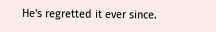He's regretted it ever since.